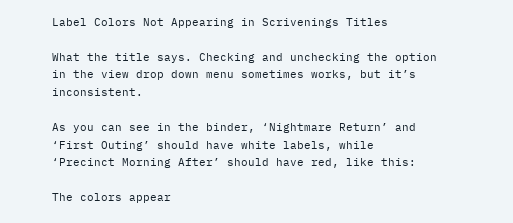Label Colors Not Appearing in Scrivenings Titles

What the title says. Checking and unchecking the option in the view drop down menu sometimes works, but it’s inconsistent.

As you can see in the binder, ‘Nightmare Return’ and ‘First Outing’ should have white labels, while ‘Precinct Morning After’ should have red, like this:

The colors appear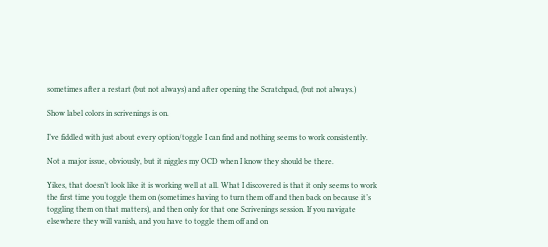sometimes after a restart (but not always) and after opening the Scratchpad, (but not always.)

Show label colors in scrivenings is on.

I’ve fiddled with just about every option/toggle I can find and nothing seems to work consistently.

Not a major issue, obviously, but it niggles my OCD when I know they should be there.

Yikes, that doesn’t look like it is working well at all. What I discovered is that it only seems to work the first time you toggle them on (sometimes having to turn them off and then back on because it’s toggling them on that matters), and then only for that one Scrivenings session. If you navigate elsewhere they will vanish, and you have to toggle them off and on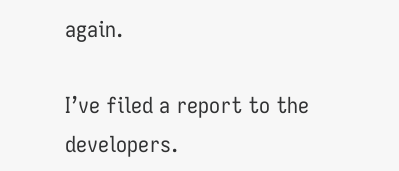again.

I’ve filed a report to the developers.